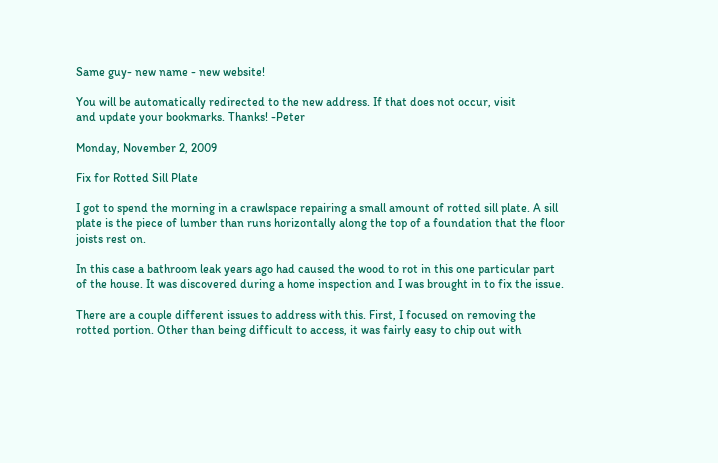Same guy- new name - new website!

You will be automatically redirected to the new address. If that does not occur, visit
and update your bookmarks. Thanks! -Peter

Monday, November 2, 2009

Fix for Rotted Sill Plate

I got to spend the morning in a crawlspace repairing a small amount of rotted sill plate. A sill plate is the piece of lumber than runs horizontally along the top of a foundation that the floor joists rest on.

In this case a bathroom leak years ago had caused the wood to rot in this one particular part of the house. It was discovered during a home inspection and I was brought in to fix the issue.

There are a couple different issues to address with this. First, I focused on removing the rotted portion. Other than being difficult to access, it was fairly easy to chip out with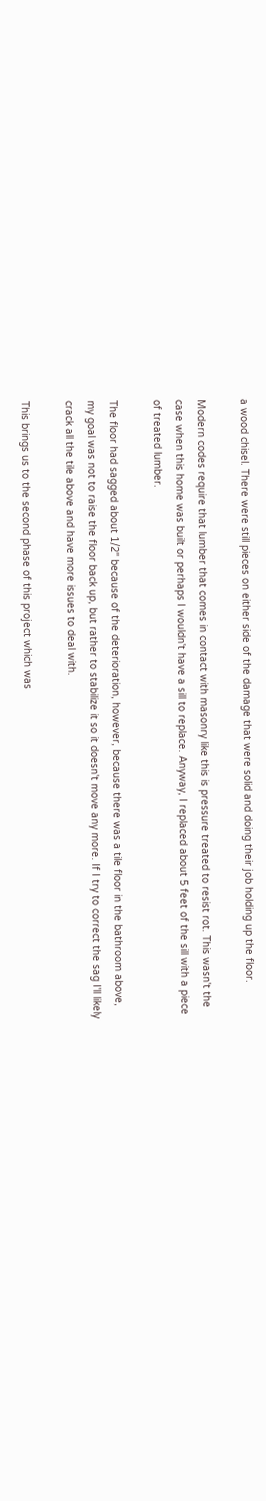a wood chisel. There were still pieces on either side of the damage that were solid and doing their job holding up the floor.

Modern codes require that lumber that comes in contact with masonry like this is pressure treated to resist rot. This wasn't the case when this home was built or perhaps I wouldn't have a sill to replace. Anyway, I replaced about 5 feet of the sill with a piece of treated lumber.

The floor had sagged about 1/2" because of the deterioration, however, because there was a tile floor in the bathroom above, my goal was not to raise the floor back up, but rather to stabilize it so it doesn't move any more. If I try to correct the sag I'll likely crack all the tile above and have more issues to deal with.

This brings us to the second phase of this project which was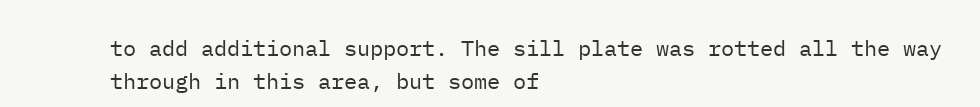to add additional support. The sill plate was rotted all the way through in this area, but some of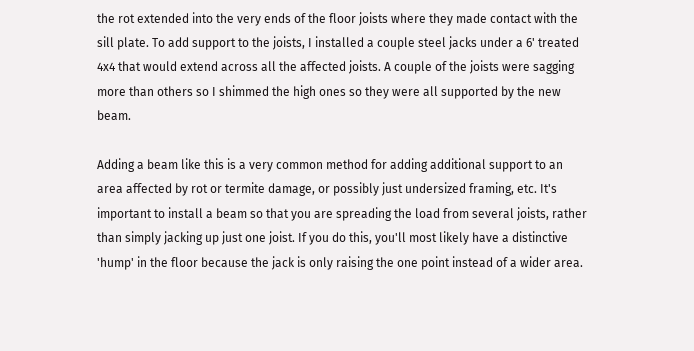the rot extended into the very ends of the floor joists where they made contact with the sill plate. To add support to the joists, I installed a couple steel jacks under a 6' treated 4x4 that would extend across all the affected joists. A couple of the joists were sagging more than others so I shimmed the high ones so they were all supported by the new beam.

Adding a beam like this is a very common method for adding additional support to an area affected by rot or termite damage, or possibly just undersized framing, etc. It's important to install a beam so that you are spreading the load from several joists, rather than simply jacking up just one joist. If you do this, you'll most likely have a distinctive 'hump' in the floor because the jack is only raising the one point instead of a wider area.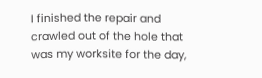I finished the repair and crawled out of the hole that was my worksite for the day,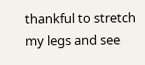thankful to stretch my legs and see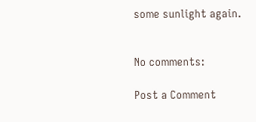some sunlight again.


No comments:

Post a Comment